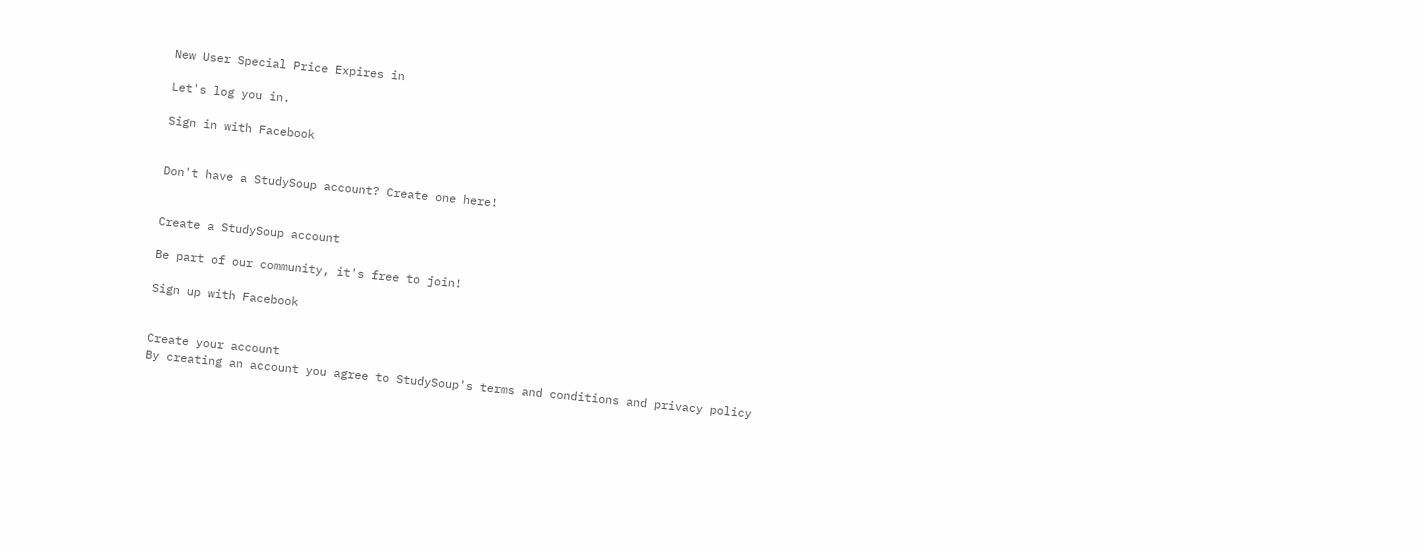New User Special Price Expires in

Let's log you in.

Sign in with Facebook


Don't have a StudySoup account? Create one here!


Create a StudySoup account

Be part of our community, it's free to join!

Sign up with Facebook


Create your account
By creating an account you agree to StudySoup's terms and conditions and privacy policy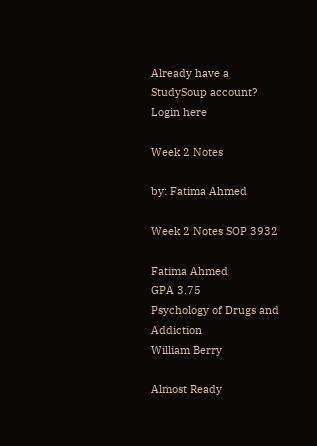Already have a StudySoup account? Login here

Week 2 Notes

by: Fatima Ahmed

Week 2 Notes SOP 3932

Fatima Ahmed
GPA 3.75
Psychology of Drugs and Addiction
William Berry

Almost Ready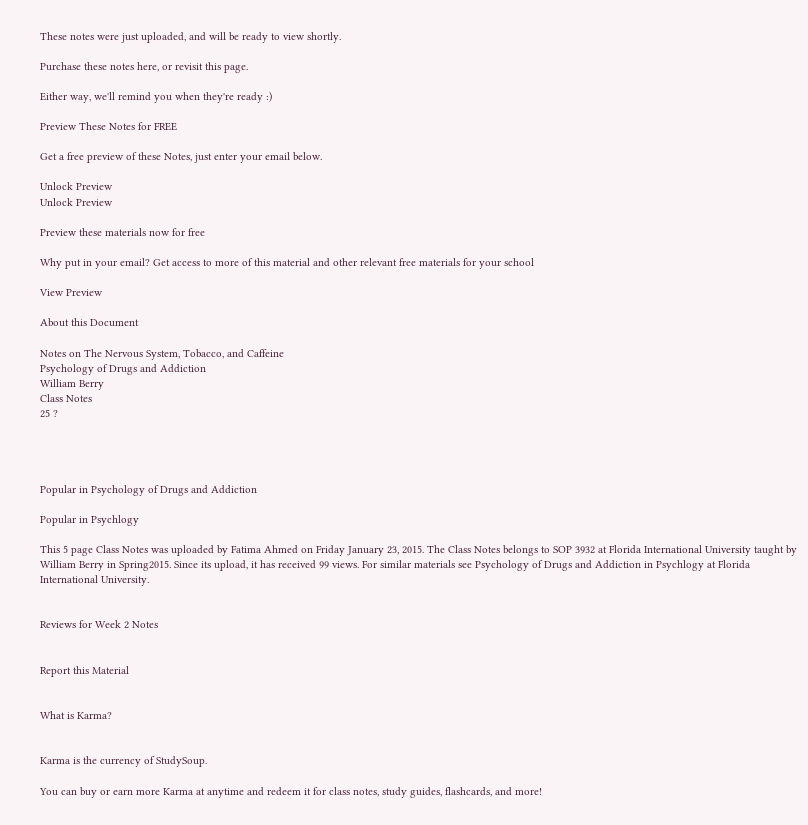These notes were just uploaded, and will be ready to view shortly.

Purchase these notes here, or revisit this page.

Either way, we'll remind you when they're ready :)

Preview These Notes for FREE

Get a free preview of these Notes, just enter your email below.

Unlock Preview
Unlock Preview

Preview these materials now for free

Why put in your email? Get access to more of this material and other relevant free materials for your school

View Preview

About this Document

Notes on The Nervous System, Tobacco, and Caffeine
Psychology of Drugs and Addiction
William Berry
Class Notes
25 ?




Popular in Psychology of Drugs and Addiction

Popular in Psychlogy

This 5 page Class Notes was uploaded by Fatima Ahmed on Friday January 23, 2015. The Class Notes belongs to SOP 3932 at Florida International University taught by William Berry in Spring2015. Since its upload, it has received 99 views. For similar materials see Psychology of Drugs and Addiction in Psychlogy at Florida International University.


Reviews for Week 2 Notes


Report this Material


What is Karma?


Karma is the currency of StudySoup.

You can buy or earn more Karma at anytime and redeem it for class notes, study guides, flashcards, and more!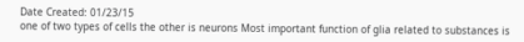Date Created: 01/23/15
one of two types of cells the other is neurons Most important function of glia related to substances is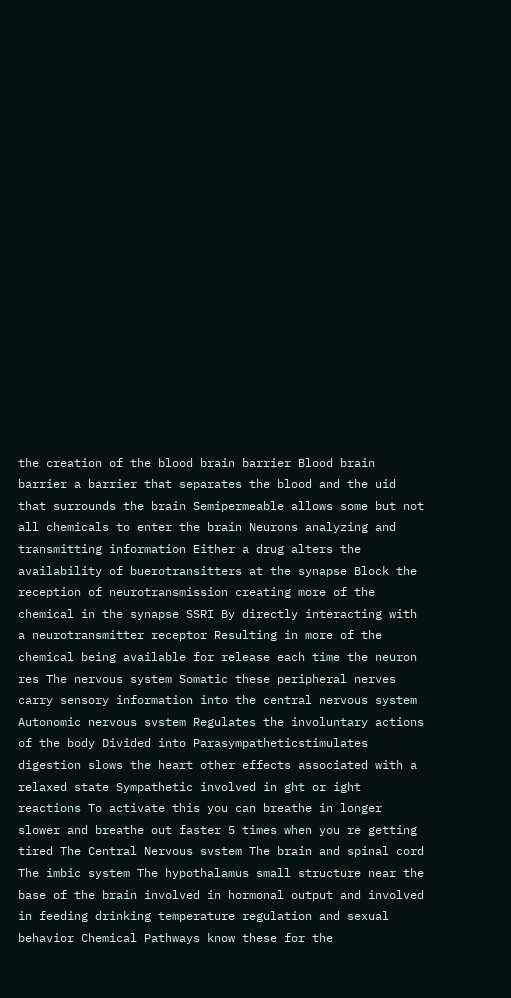the creation of the blood brain barrier Blood brain barrier a barrier that separates the blood and the uid that surrounds the brain Semipermeable allows some but not all chemicals to enter the brain Neurons analyzing and transmitting information Either a drug alters the availability of buerotransitters at the synapse Block the reception of neurotransmission creating more of the chemical in the synapse SSRI By directly interacting with a neurotransmitter receptor Resulting in more of the chemical being available for release each time the neuron res The nervous system Somatic these peripheral nerves carry sensory information into the central nervous system Autonomic nervous svstem Regulates the involuntary actions of the body Divided into Parasympatheticstimulates digestion slows the heart other effects associated with a relaxed state Sympathetic involved in ght or ight reactions To activate this you can breathe in longer slower and breathe out faster 5 times when you re getting tired The Central Nervous svstem The brain and spinal cord The imbic system The hypothalamus small structure near the base of the brain involved in hormonal output and involved in feeding drinking temperature regulation and sexual behavior Chemical Pathways know these for the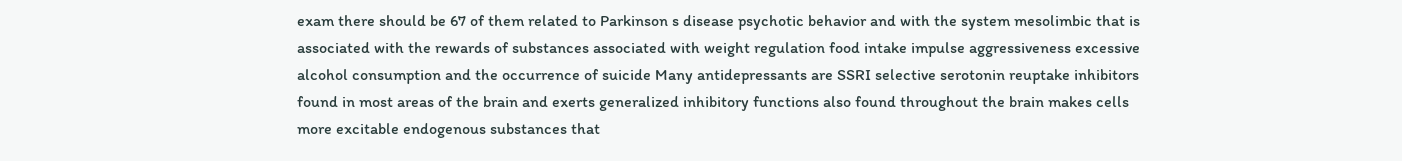exam there should be 67 of them related to Parkinson s disease psychotic behavior and with the system mesolimbic that is associated with the rewards of substances associated with weight regulation food intake impulse aggressiveness excessive alcohol consumption and the occurrence of suicide Many antidepressants are SSRI selective serotonin reuptake inhibitors found in most areas of the brain and exerts generalized inhibitory functions also found throughout the brain makes cells more excitable endogenous substances that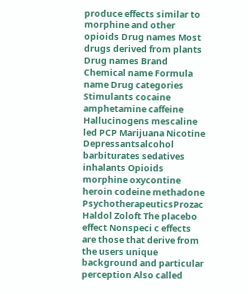produce effects similar to morphine and other opioids Drug names Most drugs derived from plants Drug names Brand Chemical name Formula name Drug categories Stimulants cocaine amphetamine caffeine Hallucinogens mescaline led PCP Marijuana Nicotine Depressantsalcohol barbiturates sedatives inhalants Opioids morphine oxycontine heroin codeine methadone PsychotherapeuticsProzac Haldol Zoloft The placebo effect Nonspeci c effects are those that derive from the users unique background and particular perception Also called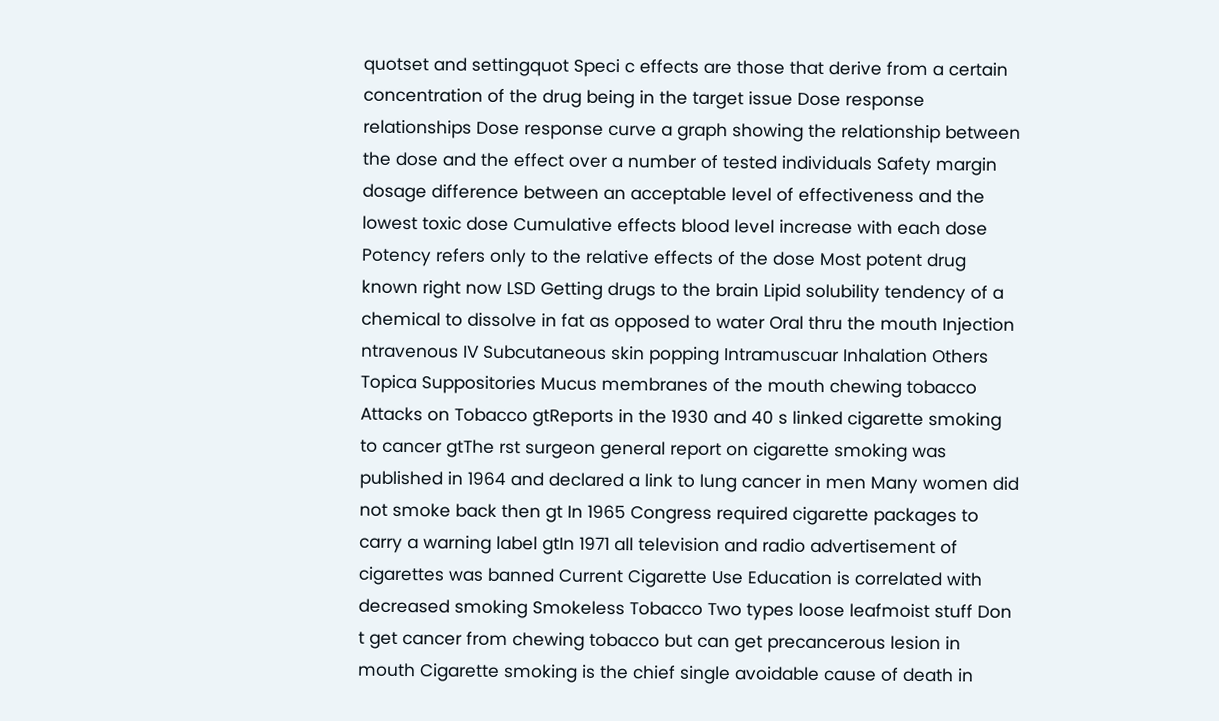quotset and settingquot Speci c effects are those that derive from a certain concentration of the drug being in the target issue Dose response relationships Dose response curve a graph showing the relationship between the dose and the effect over a number of tested individuals Safety margin dosage difference between an acceptable level of effectiveness and the lowest toxic dose Cumulative effects blood level increase with each dose Potency refers only to the relative effects of the dose Most potent drug known right now LSD Getting drugs to the brain Lipid solubility tendency of a chemical to dissolve in fat as opposed to water Oral thru the mouth Injection ntravenous IV Subcutaneous skin popping Intramuscuar Inhalation Others Topica Suppositories Mucus membranes of the mouth chewing tobacco Attacks on Tobacco gtReports in the 1930 and 40 s linked cigarette smoking to cancer gtThe rst surgeon general report on cigarette smoking was published in 1964 and declared a link to lung cancer in men Many women did not smoke back then gt In 1965 Congress required cigarette packages to carry a warning label gtIn 1971 all television and radio advertisement of cigarettes was banned Current Cigarette Use Education is correlated with decreased smoking Smokeless Tobacco Two types loose leafmoist stuff Don t get cancer from chewing tobacco but can get precancerous lesion in mouth Cigarette smoking is the chief single avoidable cause of death in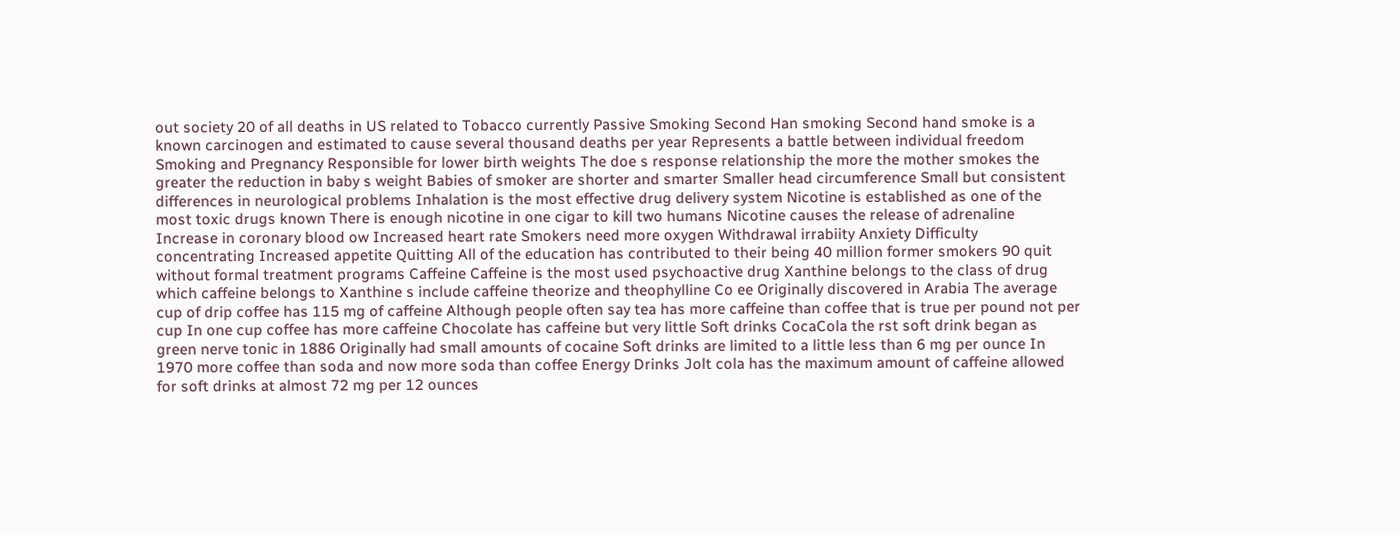out society 20 of all deaths in US related to Tobacco currently Passive Smoking Second Han smoking Second hand smoke is a known carcinogen and estimated to cause several thousand deaths per year Represents a battle between individual freedom Smoking and Pregnancy Responsible for lower birth weights The doe s response relationship the more the mother smokes the greater the reduction in baby s weight Babies of smoker are shorter and smarter Smaller head circumference Small but consistent differences in neurological problems Inhalation is the most effective drug delivery system Nicotine is established as one of the most toxic drugs known There is enough nicotine in one cigar to kill two humans Nicotine causes the release of adrenaline Increase in coronary blood ow Increased heart rate Smokers need more oxygen Withdrawal irrabiity Anxiety Difficulty concentrating Increased appetite Quitting All of the education has contributed to their being 40 million former smokers 90 quit without formal treatment programs Caffeine Caffeine is the most used psychoactive drug Xanthine belongs to the class of drug which caffeine belongs to Xanthine s include caffeine theorize and theophylline Co ee Originally discovered in Arabia The average cup of drip coffee has 115 mg of caffeine Although people often say tea has more caffeine than coffee that is true per pound not per cup In one cup coffee has more caffeine Chocolate has caffeine but very little Soft drinks CocaCola the rst soft drink began as green nerve tonic in 1886 Originally had small amounts of cocaine Soft drinks are limited to a little less than 6 mg per ounce In 1970 more coffee than soda and now more soda than coffee Energy Drinks Jolt cola has the maximum amount of caffeine allowed for soft drinks at almost 72 mg per 12 ounces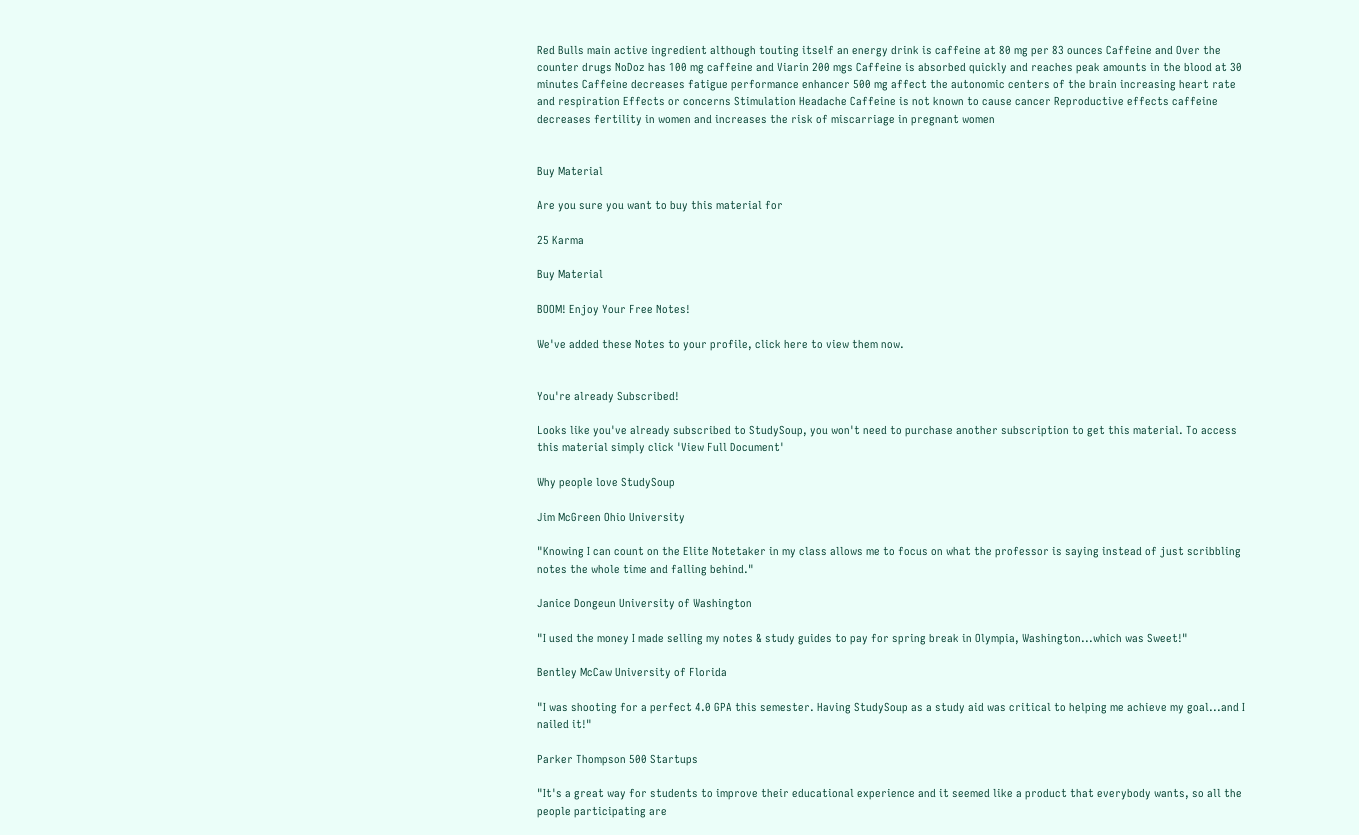Red Bulls main active ingredient although touting itself an energy drink is caffeine at 80 mg per 83 ounces Caffeine and Over the counter drugs NoDoz has 100 mg caffeine and Viarin 200 mgs Caffeine is absorbed quickly and reaches peak amounts in the blood at 30 minutes Caffeine decreases fatigue performance enhancer 500 mg affect the autonomic centers of the brain increasing heart rate and respiration Effects or concerns Stimulation Headache Caffeine is not known to cause cancer Reproductive effects caffeine decreases fertility in women and increases the risk of miscarriage in pregnant women


Buy Material

Are you sure you want to buy this material for

25 Karma

Buy Material

BOOM! Enjoy Your Free Notes!

We've added these Notes to your profile, click here to view them now.


You're already Subscribed!

Looks like you've already subscribed to StudySoup, you won't need to purchase another subscription to get this material. To access this material simply click 'View Full Document'

Why people love StudySoup

Jim McGreen Ohio University

"Knowing I can count on the Elite Notetaker in my class allows me to focus on what the professor is saying instead of just scribbling notes the whole time and falling behind."

Janice Dongeun University of Washington

"I used the money I made selling my notes & study guides to pay for spring break in Olympia, Washington...which was Sweet!"

Bentley McCaw University of Florida

"I was shooting for a perfect 4.0 GPA this semester. Having StudySoup as a study aid was critical to helping me achieve my goal...and I nailed it!"

Parker Thompson 500 Startups

"It's a great way for students to improve their educational experience and it seemed like a product that everybody wants, so all the people participating are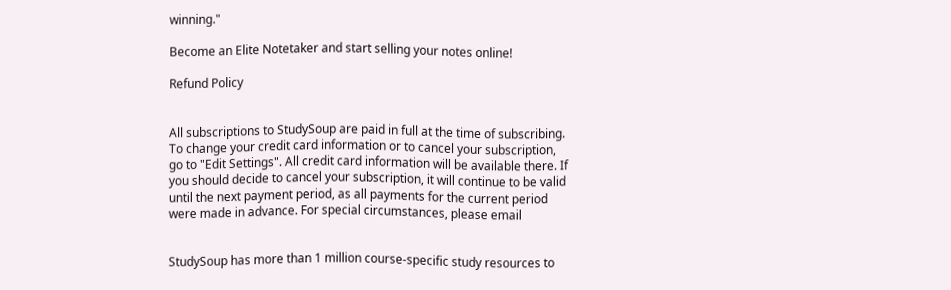winning."

Become an Elite Notetaker and start selling your notes online!

Refund Policy


All subscriptions to StudySoup are paid in full at the time of subscribing. To change your credit card information or to cancel your subscription, go to "Edit Settings". All credit card information will be available there. If you should decide to cancel your subscription, it will continue to be valid until the next payment period, as all payments for the current period were made in advance. For special circumstances, please email


StudySoup has more than 1 million course-specific study resources to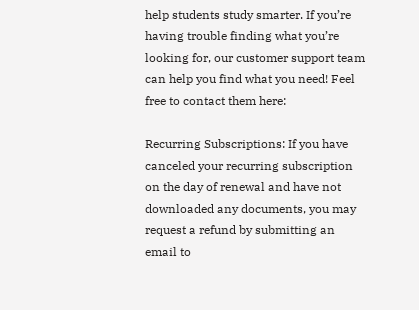help students study smarter. If you’re having trouble finding what you’re looking for, our customer support team can help you find what you need! Feel free to contact them here:

Recurring Subscriptions: If you have canceled your recurring subscription on the day of renewal and have not downloaded any documents, you may request a refund by submitting an email to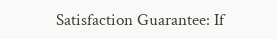Satisfaction Guarantee: If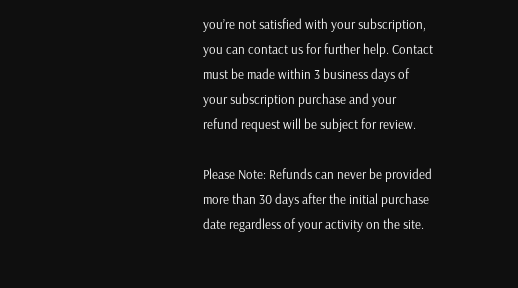you’re not satisfied with your subscription, you can contact us for further help. Contact must be made within 3 business days of your subscription purchase and your refund request will be subject for review.

Please Note: Refunds can never be provided more than 30 days after the initial purchase date regardless of your activity on the site.